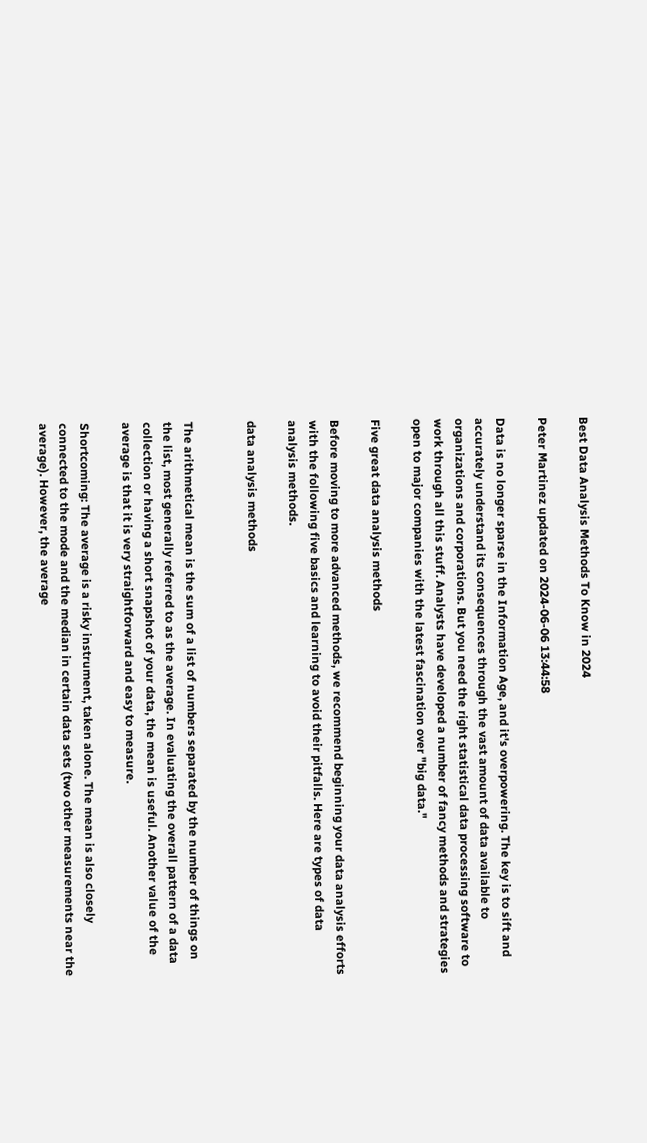Best Data Analysis Methods To Know in 2024

Peter Martinez updated on 2024-06-06 13:44:58

Data is no longer sparse in the Information Age, and it's overpowering. The key is to sift and accurately understand its consequences through the vast amount of data available to organizations and corporations. But you need the right statistical data processing software to work through all this stuff. Analysts have developed a number of fancy methods and strategies open to major companies with the latest fascination over "big data."

Five great data analysis methods

Before moving to more advanced methods, we recommend beginning your data analysis efforts with the following five basics and learning to avoid their pitfalls. Here are types of data analysis methods.

data analysis methods


The arithmetical mean is the sum of a list of numbers separated by the number of things on the list, most generally referred to as the average. In evaluating the overall pattern of a data collection or having a short snapshot of your data, the mean is useful. Another value of the average is that it is very straightforward and easy to measure.

Shortcoming: The average is a risky instrument, taken alone. The mean is also closely connected to the mode and the median in certain data sets (two other measurements near the average). However, the average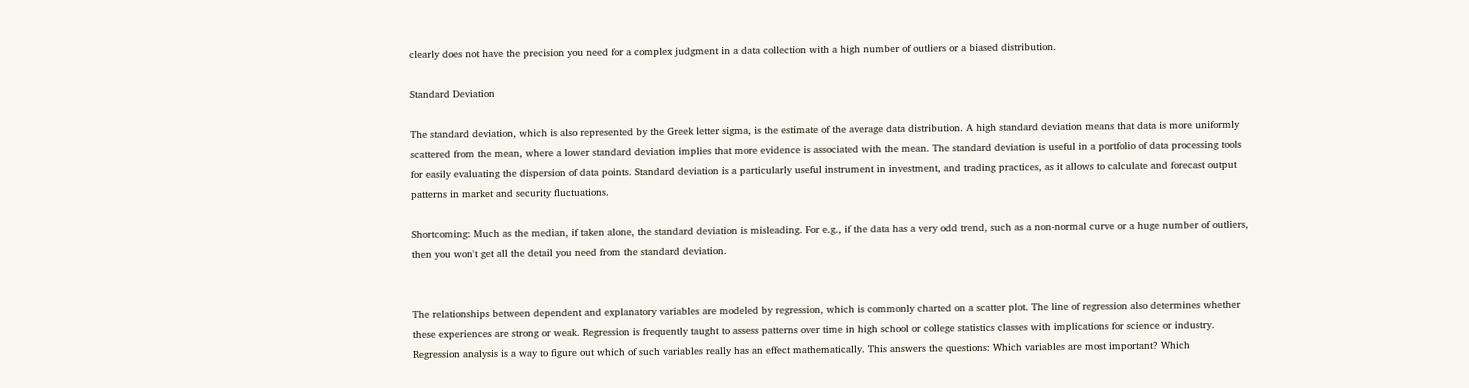clearly does not have the precision you need for a complex judgment in a data collection with a high number of outliers or a biased distribution.

Standard Deviation

The standard deviation, which is also represented by the Greek letter sigma, is the estimate of the average data distribution. A high standard deviation means that data is more uniformly scattered from the mean, where a lower standard deviation implies that more evidence is associated with the mean. The standard deviation is useful in a portfolio of data processing tools for easily evaluating the dispersion of data points. Standard deviation is a particularly useful instrument in investment, and trading practices, as it allows to calculate and forecast output patterns in market and security fluctuations.

Shortcoming: Much as the median, if taken alone, the standard deviation is misleading. For e.g., if the data has a very odd trend, such as a non-normal curve or a huge number of outliers, then you won't get all the detail you need from the standard deviation.


The relationships between dependent and explanatory variables are modeled by regression, which is commonly charted on a scatter plot. The line of regression also determines whether these experiences are strong or weak. Regression is frequently taught to assess patterns over time in high school or college statistics classes with implications for science or industry. Regression analysis is a way to figure out which of such variables really has an effect mathematically. This answers the questions: Which variables are most important? Which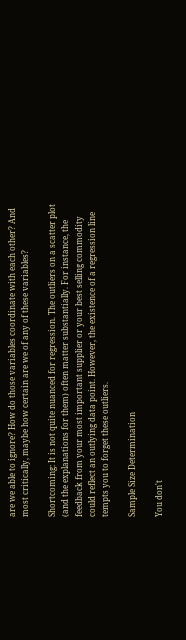are we able to ignore? How do those variables coordinate with each other? And most critically, maybe how certain are we of any of these variables?

Shortcoming: It is not quite nuanced for regression. The outliers on a scatter plot (and the explanations for them) often matter substantially. For instance, the feedback from your most important supplier or your best selling commodity could reflect an outlying data point. However, the existence of a regression line tempts you to forget these outliers.

Sample Size Determination

You don't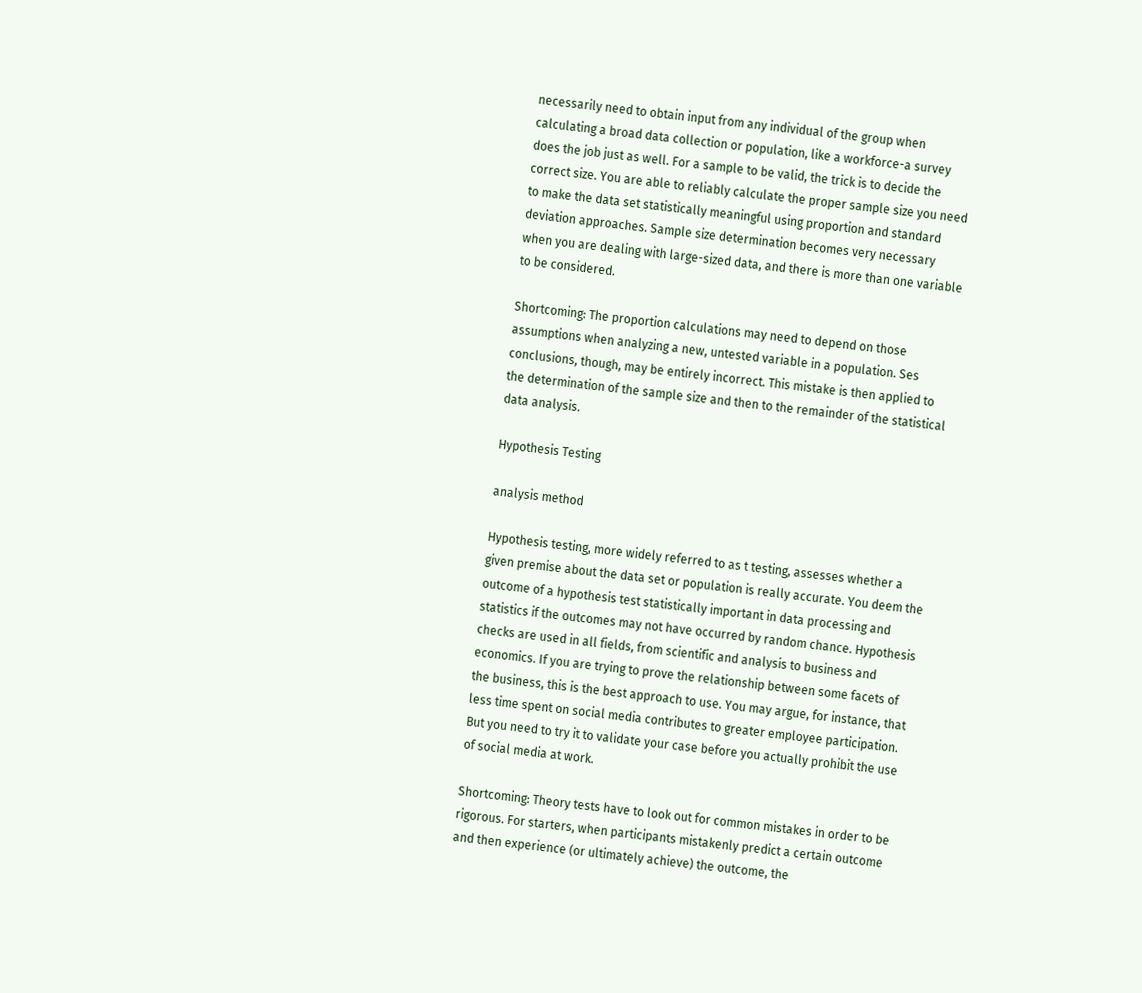necessarily need to obtain input from any individual of the group when calculating a broad data collection or population, like a workforce-a survey does the job just as well. For a sample to be valid, the trick is to decide the correct size. You are able to reliably calculate the proper sample size you need to make the data set statistically meaningful using proportion and standard deviation approaches. Sample size determination becomes very necessary when you are dealing with large-sized data, and there is more than one variable to be considered.

Shortcoming: The proportion calculations may need to depend on those assumptions when analyzing a new, untested variable in a population. Ses conclusions, though, may be entirely incorrect. This mistake is then applied to the determination of the sample size and then to the remainder of the statistical data analysis.

Hypothesis Testing

analysis method

Hypothesis testing, more widely referred to as t testing, assesses whether a given premise about the data set or population is really accurate. You deem the outcome of a hypothesis test statistically important in data processing and statistics if the outcomes may not have occurred by random chance. Hypothesis checks are used in all fields, from scientific and analysis to business and economics. If you are trying to prove the relationship between some facets of the business, this is the best approach to use. You may argue, for instance, that less time spent on social media contributes to greater employee participation. But you need to try it to validate your case before you actually prohibit the use of social media at work.

Shortcoming: Theory tests have to look out for common mistakes in order to be rigorous. For starters, when participants mistakenly predict a certain outcome and then experience (or ultimately achieve) the outcome, the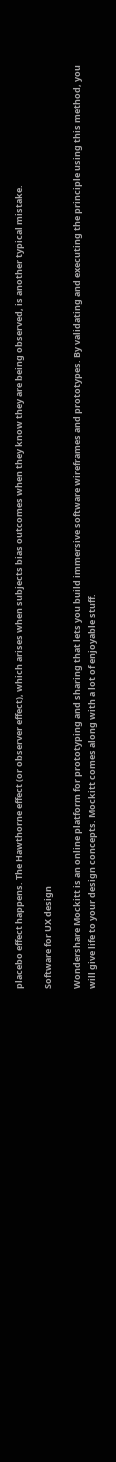placebo effect happens. The Hawthorne effect (or observer effect), which arises when subjects bias outcomes when they know they are being observed, is another typical mistake.

Software for UX design

Wondershare Mockitt is an online platform for prototyping and sharing that lets you build immersive software wireframes and prototypes. By validating and executing the principle using this method, you will give life to your design concepts. Mockitt comes along with a lot of enjoyable stuff.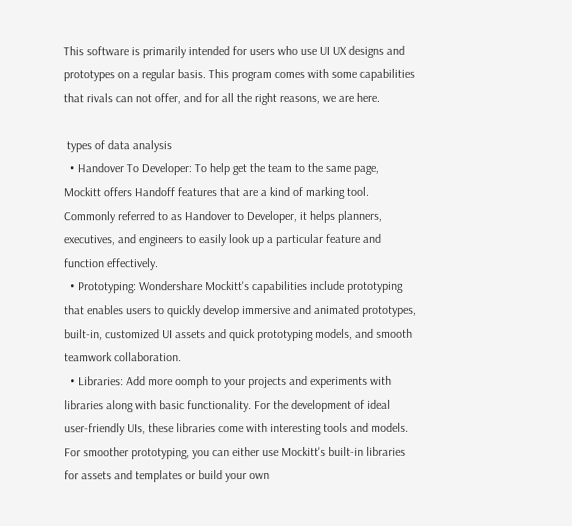This software is primarily intended for users who use UI UX designs and prototypes on a regular basis. This program comes with some capabilities that rivals can not offer, and for all the right reasons, we are here.

 types of data analysis
  • Handover To Developer: To help get the team to the same page, Mockitt offers Handoff features that are a kind of marking tool. Commonly referred to as Handover to Developer, it helps planners, executives, and engineers to easily look up a particular feature and function effectively.
  • Prototyping: Wondershare Mockitt's capabilities include prototyping that enables users to quickly develop immersive and animated prototypes, built-in, customized UI assets and quick prototyping models, and smooth teamwork collaboration.
  • Libraries: Add more oomph to your projects and experiments with libraries along with basic functionality. For the development of ideal user-friendly UIs, these libraries come with interesting tools and models. For smoother prototyping, you can either use Mockitt's built-in libraries for assets and templates or build your own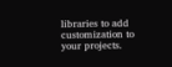libraries to add customization to your projects.